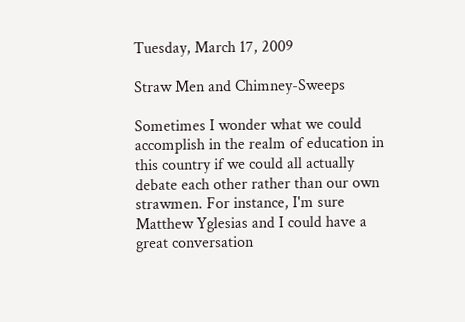Tuesday, March 17, 2009

Straw Men and Chimney-Sweeps

Sometimes I wonder what we could accomplish in the realm of education in this country if we could all actually debate each other rather than our own strawmen. For instance, I'm sure Matthew Yglesias and I could have a great conversation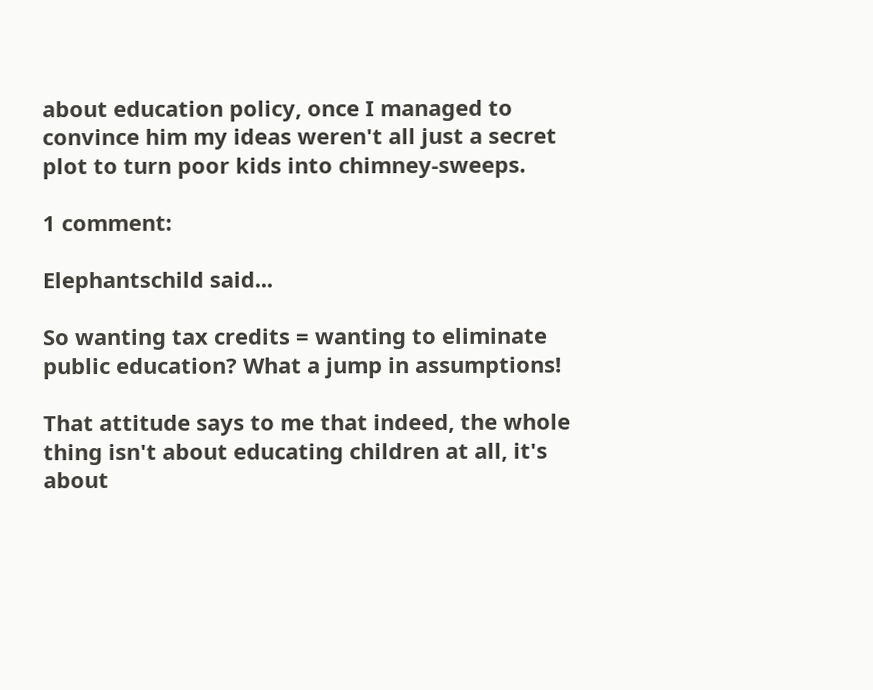about education policy, once I managed to convince him my ideas weren't all just a secret plot to turn poor kids into chimney-sweeps.

1 comment:

Elephantschild said...

So wanting tax credits = wanting to eliminate public education? What a jump in assumptions!

That attitude says to me that indeed, the whole thing isn't about educating children at all, it's about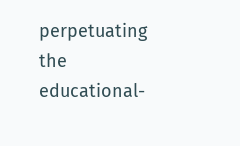perpetuating the educational-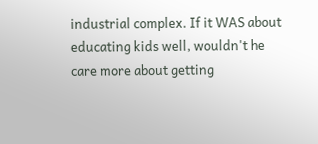industrial complex. If it WAS about educating kids well, wouldn't he care more about getting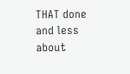THAT done and less about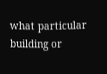what particular building or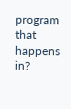program that happens in?